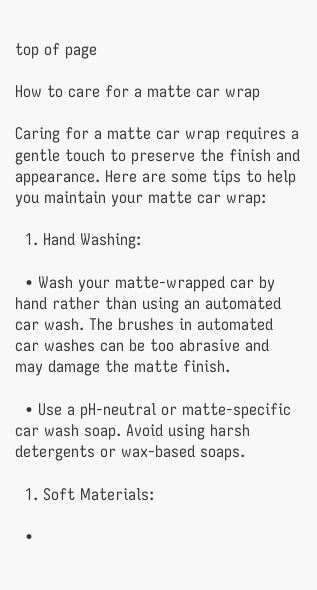top of page

How to care for a matte car wrap

Caring for a matte car wrap requires a gentle touch to preserve the finish and appearance. Here are some tips to help you maintain your matte car wrap:

  1. Hand Washing:

  • Wash your matte-wrapped car by hand rather than using an automated car wash. The brushes in automated car washes can be too abrasive and may damage the matte finish.

  • Use a pH-neutral or matte-specific car wash soap. Avoid using harsh detergents or wax-based soaps.

  1. Soft Materials:

  •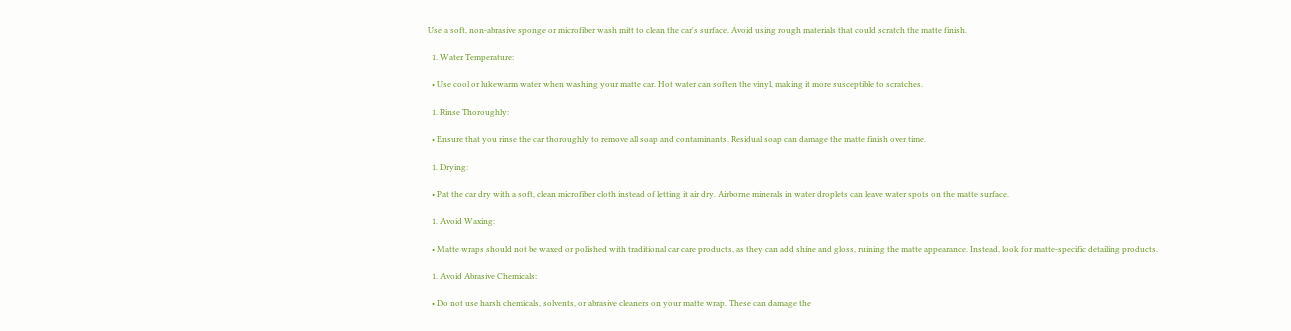Use a soft, non-abrasive sponge or microfiber wash mitt to clean the car's surface. Avoid using rough materials that could scratch the matte finish.

  1. Water Temperature:

  • Use cool or lukewarm water when washing your matte car. Hot water can soften the vinyl, making it more susceptible to scratches.

  1. Rinse Thoroughly:

  • Ensure that you rinse the car thoroughly to remove all soap and contaminants. Residual soap can damage the matte finish over time.

  1. Drying:

  • Pat the car dry with a soft, clean microfiber cloth instead of letting it air dry. Airborne minerals in water droplets can leave water spots on the matte surface.

  1. Avoid Waxing:

  • Matte wraps should not be waxed or polished with traditional car care products, as they can add shine and gloss, ruining the matte appearance. Instead, look for matte-specific detailing products.

  1. Avoid Abrasive Chemicals:

  • Do not use harsh chemicals, solvents, or abrasive cleaners on your matte wrap. These can damage the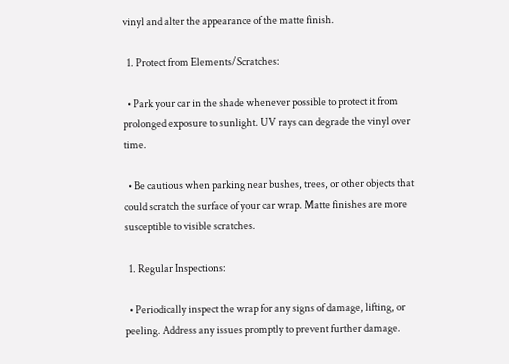vinyl and alter the appearance of the matte finish.

  1. Protect from Elements/Scratches:

  • Park your car in the shade whenever possible to protect it from prolonged exposure to sunlight. UV rays can degrade the vinyl over time.

  • Be cautious when parking near bushes, trees, or other objects that could scratch the surface of your car wrap. Matte finishes are more susceptible to visible scratches.

  1. Regular Inspections:

  • Periodically inspect the wrap for any signs of damage, lifting, or peeling. Address any issues promptly to prevent further damage.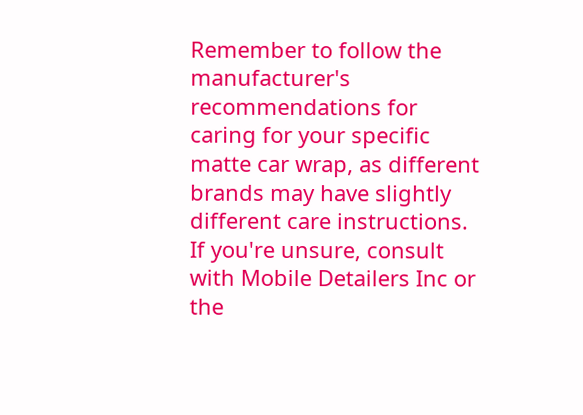Remember to follow the manufacturer's recommendations for caring for your specific matte car wrap, as different brands may have slightly different care instructions. If you're unsure, consult with Mobile Detailers Inc or the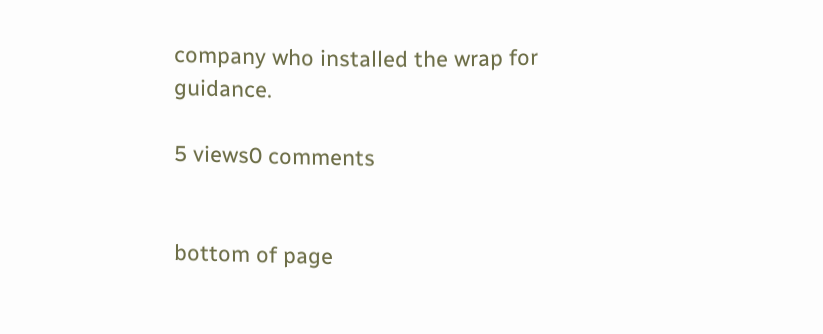company who installed the wrap for guidance.

5 views0 comments


bottom of page